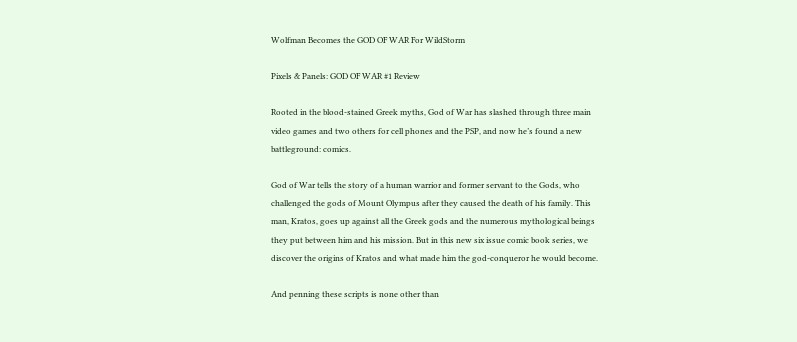Wolfman Becomes the GOD OF WAR For WildStorm

Pixels & Panels: GOD OF WAR #1 Review

Rooted in the blood-stained Greek myths, God of War has slashed through three main video games and two others for cell phones and the PSP, and now he’s found a new battleground: comics.

God of War tells the story of a human warrior and former servant to the Gods, who challenged the gods of Mount Olympus after they caused the death of his family. This man, Kratos, goes up against all the Greek gods and the numerous mythological beings they put between him and his mission. But in this new six issue comic book series, we discover the origins of Kratos and what made him the god-conqueror he would become.

And penning these scripts is none other than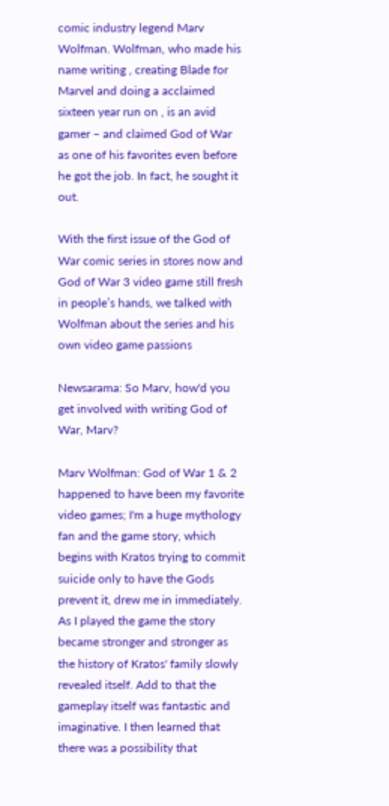comic industry legend Marv Wolfman. Wolfman, who made his name writing , creating Blade for Marvel and doing a acclaimed sixteen year run on , is an avid gamer – and claimed God of War as one of his favorites even before he got the job. In fact, he sought it out.

With the first issue of the God of War comic series in stores now and God of War 3 video game still fresh in people’s hands, we talked with Wolfman about the series and his own video game passions

Newsarama: So Marv, how'd you get involved with writing God of War, Marv?

Marv Wolfman: God of War 1 & 2 happened to have been my favorite video games; I'm a huge mythology fan and the game story, which begins with Kratos trying to commit suicide only to have the Gods prevent it, drew me in immediately. As I played the game the story became stronger and stronger as the history of Kratos' family slowly revealed itself. Add to that the gameplay itself was fantastic and imaginative. I then learned that there was a possibility that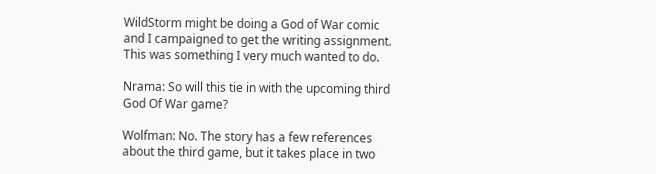WildStorm might be doing a God of War comic and I campaigned to get the writing assignment. This was something I very much wanted to do.

Nrama: So will this tie in with the upcoming third God Of War game?

Wolfman: No. The story has a few references about the third game, but it takes place in two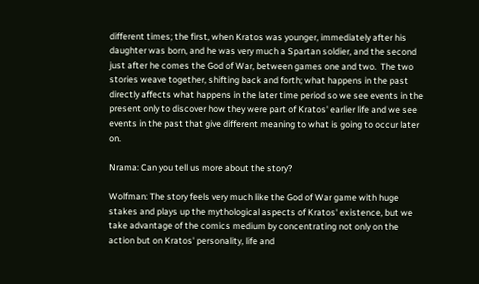different times; the first, when Kratos was younger, immediately after his daughter was born, and he was very much a Spartan soldier, and the second just after he comes the God of War, between games one and two.  The two stories weave together, shifting back and forth; what happens in the past directly affects what happens in the later time period so we see events in the present only to discover how they were part of Kratos' earlier life and we see events in the past that give different meaning to what is going to occur later on.

Nrama: Can you tell us more about the story?

Wolfman: The story feels very much like the God of War game with huge stakes and plays up the mythological aspects of Kratos' existence, but we take advantage of the comics medium by concentrating not only on the action but on Kratos' personality, life and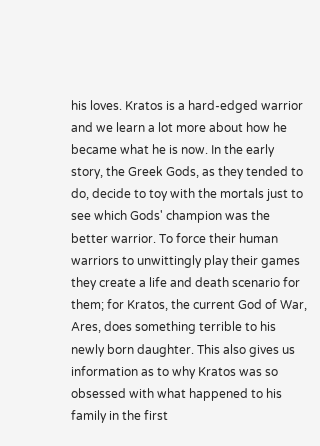his loves. Kratos is a hard-edged warrior and we learn a lot more about how he became what he is now. In the early story, the Greek Gods, as they tended to do, decide to toy with the mortals just to see which Gods' champion was the better warrior. To force their human warriors to unwittingly play their games they create a life and death scenario for them; for Kratos, the current God of War, Ares, does something terrible to his newly born daughter. This also gives us information as to why Kratos was so obsessed with what happened to his family in the first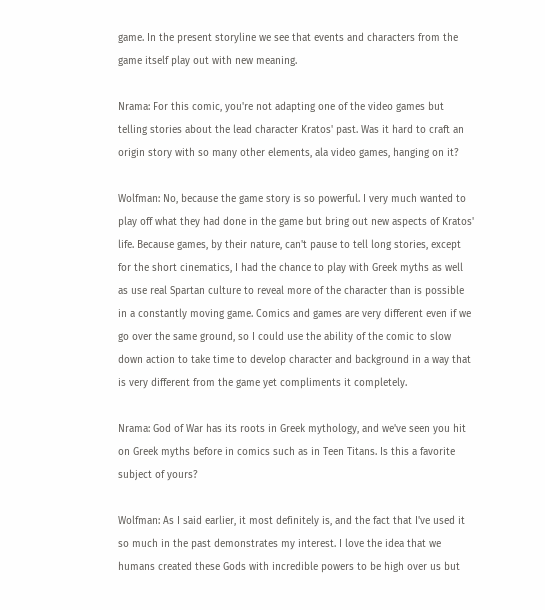game. In the present storyline we see that events and characters from the game itself play out with new meaning.

Nrama: For this comic, you're not adapting one of the video games but telling stories about the lead character Kratos' past. Was it hard to craft an origin story with so many other elements, ala video games, hanging on it?

Wolfman: No, because the game story is so powerful. I very much wanted to play off what they had done in the game but bring out new aspects of Kratos' life. Because games, by their nature, can't pause to tell long stories, except for the short cinematics, I had the chance to play with Greek myths as well as use real Spartan culture to reveal more of the character than is possible in a constantly moving game. Comics and games are very different even if we go over the same ground, so I could use the ability of the comic to slow down action to take time to develop character and background in a way that is very different from the game yet compliments it completely.

Nrama: God of War has its roots in Greek mythology, and we've seen you hit on Greek myths before in comics such as in Teen Titans. Is this a favorite subject of yours?

Wolfman: As I said earlier, it most definitely is, and the fact that I've used it so much in the past demonstrates my interest. I love the idea that we humans created these Gods with incredible powers to be high over us but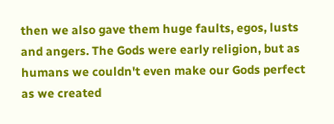then we also gave them huge faults, egos, lusts and angers. The Gods were early religion, but as humans we couldn't even make our Gods perfect as we created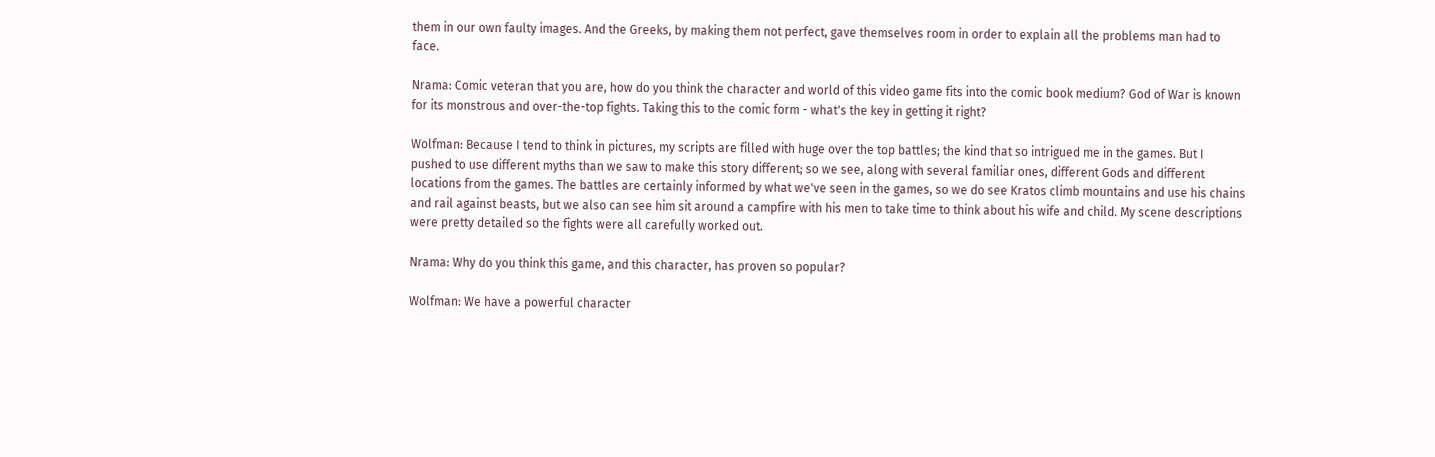them in our own faulty images. And the Greeks, by making them not perfect, gave themselves room in order to explain all the problems man had to face.

Nrama: Comic veteran that you are, how do you think the character and world of this video game fits into the comic book medium? God of War is known for its monstrous and over-the-top fights. Taking this to the comic form - what's the key in getting it right?

Wolfman: Because I tend to think in pictures, my scripts are filled with huge over the top battles; the kind that so intrigued me in the games. But I pushed to use different myths than we saw to make this story different; so we see, along with several familiar ones, different Gods and different locations from the games. The battles are certainly informed by what we've seen in the games, so we do see Kratos climb mountains and use his chains and rail against beasts, but we also can see him sit around a campfire with his men to take time to think about his wife and child. My scene descriptions were pretty detailed so the fights were all carefully worked out.

Nrama: Why do you think this game, and this character, has proven so popular?

Wolfman: We have a powerful character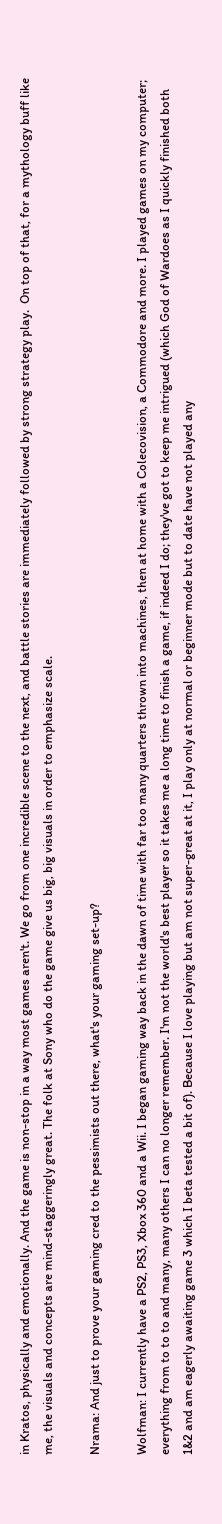in Kratos, physically and emotionally. And the game is non-stop in a way most games aren't. We go from one incredible scene to the next, and battle stories are immediately followed by strong strategy play.  On top of that, for a mythology buff like me, the visuals and concepts are mind-staggeringly great. The folk at Sony who do the game give us big, big visuals in order to emphasize scale.

Nrama: And just to prove your gaming cred to the pessimists out there, what's your gaming set-up?

Wolfman: I currently have a PS2, PS3, Xbox 360 and a Wii. I began gaming way back in the dawn of time with far too many quarters thrown into machines, then at home with a Colecovision, a Commodore and more. I played games on my computer; everything from to to to and many, many others I can no longer remember. I'm not the world's best player so it takes me a long time to finish a game, if indeed I do; they've got to keep me intrigued (which God of Wardoes as I quickly finished both 1&2 and am eagerly awaiting game 3 which I beta tested a bit of). Because I love playing but am not super-great at it, I play only at normal or beginner mode but to date have not played any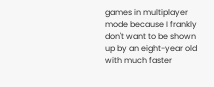games in multiplayer mode because I frankly don't want to be shown up by an eight-year old with much faster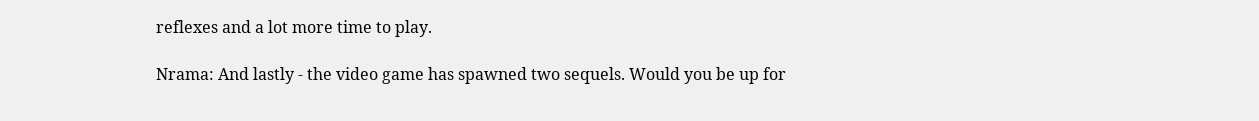reflexes and a lot more time to play.

Nrama: And lastly - the video game has spawned two sequels. Would you be up for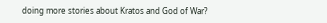doing more stories about Kratos and God of War?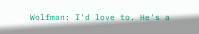Wolfman: I'd love to. He's a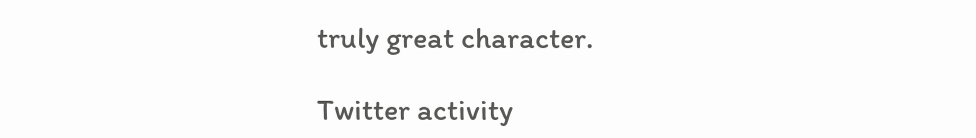truly great character.

Twitter activity